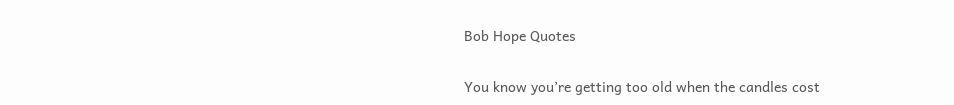Bob Hope Quotes

You know you’re getting too old when the candles cost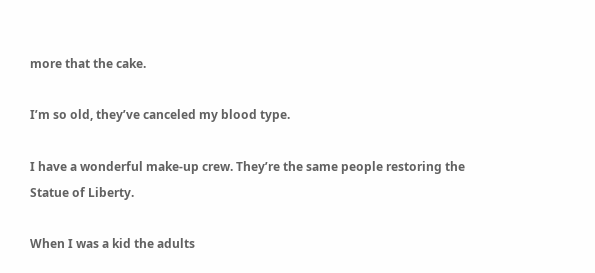more that the cake.

I’m so old, they’ve canceled my blood type.

I have a wonderful make-up crew. They’re the same people restoring the Statue of Liberty.

When I was a kid the adults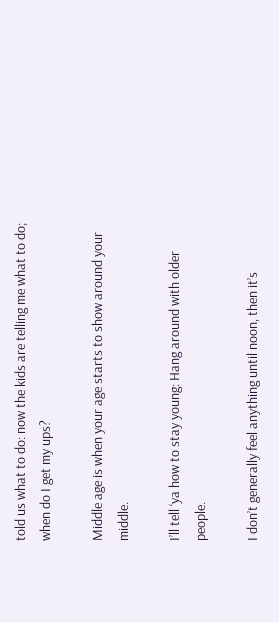told us what to do: now the kids are telling me what to do; when do I get my ups?

Middle age is when your age starts to show around your middle.

I’ll tell ‘ya how to stay young: Hang around with older people.

I don’t generally feel anything until noon, then it’s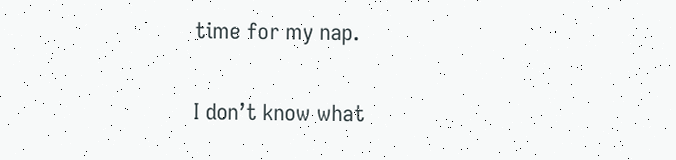time for my nap.

I don’t know what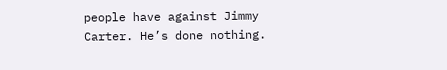people have against Jimmy Carter. He’s done nothing.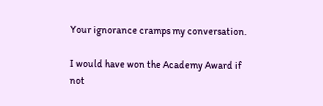Your ignorance cramps my conversation.

I would have won the Academy Award if not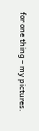for one thing – my pictures.